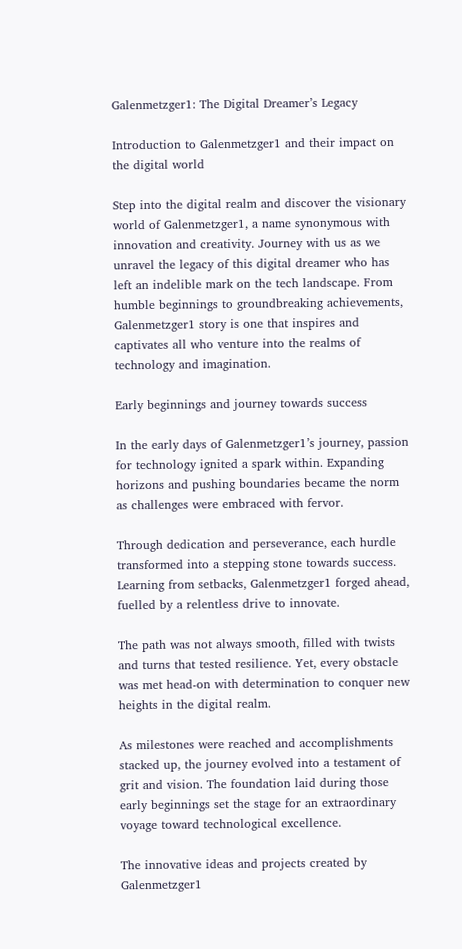Galenmetzger1: The Digital Dreamer’s Legacy

Introduction to Galenmetzger1 and their impact on the digital world

Step into the digital realm and discover the visionary world of Galenmetzger1, a name synonymous with innovation and creativity. Journey with us as we unravel the legacy of this digital dreamer who has left an indelible mark on the tech landscape. From humble beginnings to groundbreaking achievements, Galenmetzger1 story is one that inspires and captivates all who venture into the realms of technology and imagination.

Early beginnings and journey towards success

In the early days of Galenmetzger1’s journey, passion for technology ignited a spark within. Expanding horizons and pushing boundaries became the norm as challenges were embraced with fervor.

Through dedication and perseverance, each hurdle transformed into a stepping stone towards success. Learning from setbacks, Galenmetzger1 forged ahead, fuelled by a relentless drive to innovate.

The path was not always smooth, filled with twists and turns that tested resilience. Yet, every obstacle was met head-on with determination to conquer new heights in the digital realm.

As milestones were reached and accomplishments stacked up, the journey evolved into a testament of grit and vision. The foundation laid during those early beginnings set the stage for an extraordinary voyage toward technological excellence.

The innovative ideas and projects created by Galenmetzger1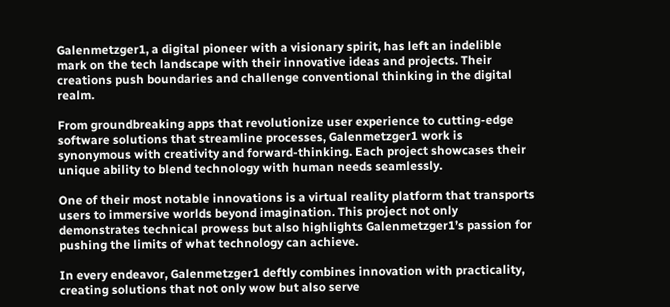Galenmetzger1, a digital pioneer with a visionary spirit, has left an indelible mark on the tech landscape with their innovative ideas and projects. Their creations push boundaries and challenge conventional thinking in the digital realm.

From groundbreaking apps that revolutionize user experience to cutting-edge software solutions that streamline processes, Galenmetzger1 work is synonymous with creativity and forward-thinking. Each project showcases their unique ability to blend technology with human needs seamlessly.

One of their most notable innovations is a virtual reality platform that transports users to immersive worlds beyond imagination. This project not only demonstrates technical prowess but also highlights Galenmetzger1’s passion for pushing the limits of what technology can achieve.

In every endeavor, Galenmetzger1 deftly combines innovation with practicality, creating solutions that not only wow but also serve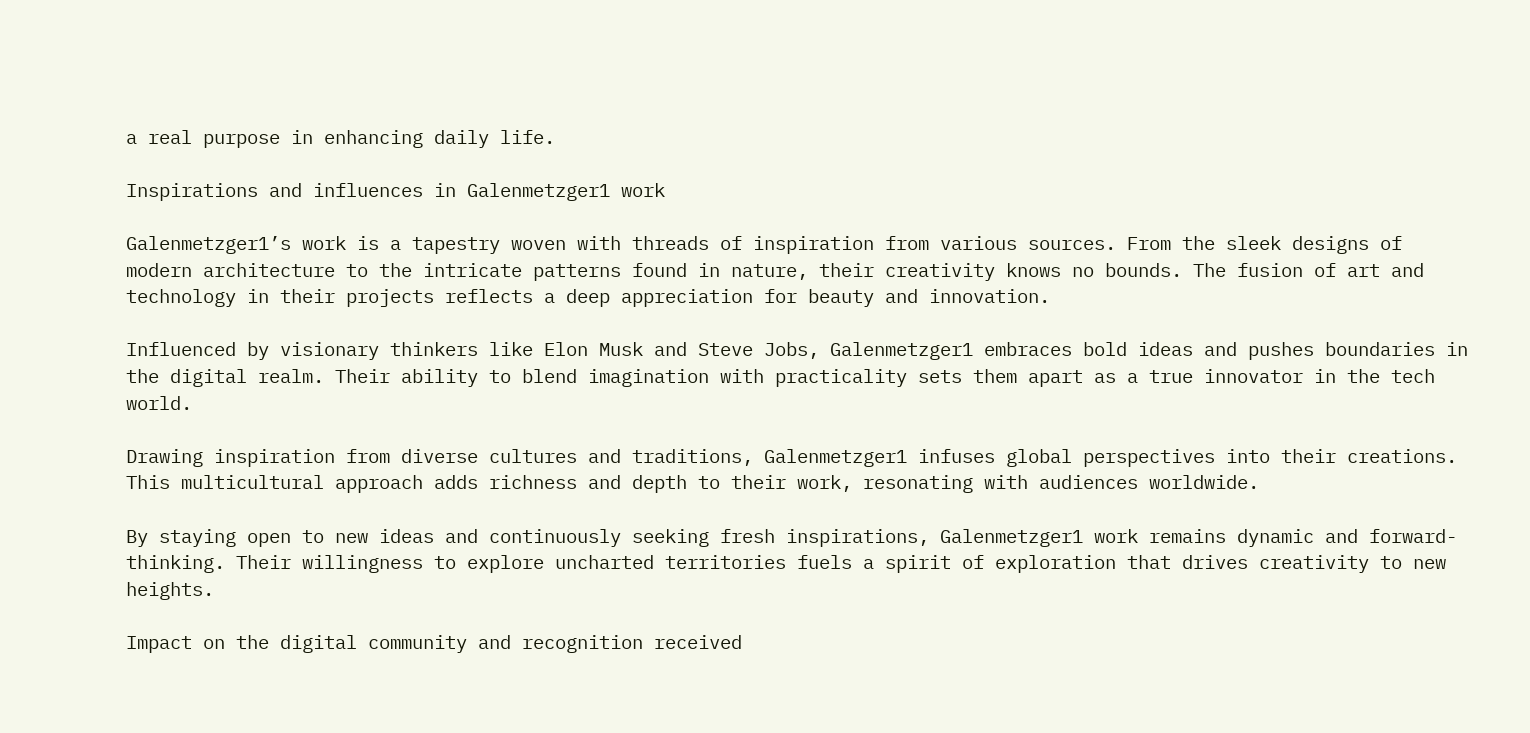a real purpose in enhancing daily life.

Inspirations and influences in Galenmetzger1 work

Galenmetzger1’s work is a tapestry woven with threads of inspiration from various sources. From the sleek designs of modern architecture to the intricate patterns found in nature, their creativity knows no bounds. The fusion of art and technology in their projects reflects a deep appreciation for beauty and innovation.

Influenced by visionary thinkers like Elon Musk and Steve Jobs, Galenmetzger1 embraces bold ideas and pushes boundaries in the digital realm. Their ability to blend imagination with practicality sets them apart as a true innovator in the tech world.

Drawing inspiration from diverse cultures and traditions, Galenmetzger1 infuses global perspectives into their creations. This multicultural approach adds richness and depth to their work, resonating with audiences worldwide.

By staying open to new ideas and continuously seeking fresh inspirations, Galenmetzger1 work remains dynamic and forward-thinking. Their willingness to explore uncharted territories fuels a spirit of exploration that drives creativity to new heights.

Impact on the digital community and recognition received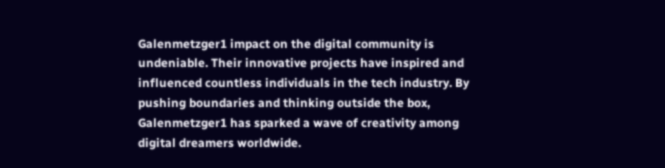Galenmetzger1 impact on the digital community is undeniable. Their innovative projects have inspired and influenced countless individuals in the tech industry. By pushing boundaries and thinking outside the box, Galenmetzger1 has sparked a wave of creativity among digital dreamers worldwide.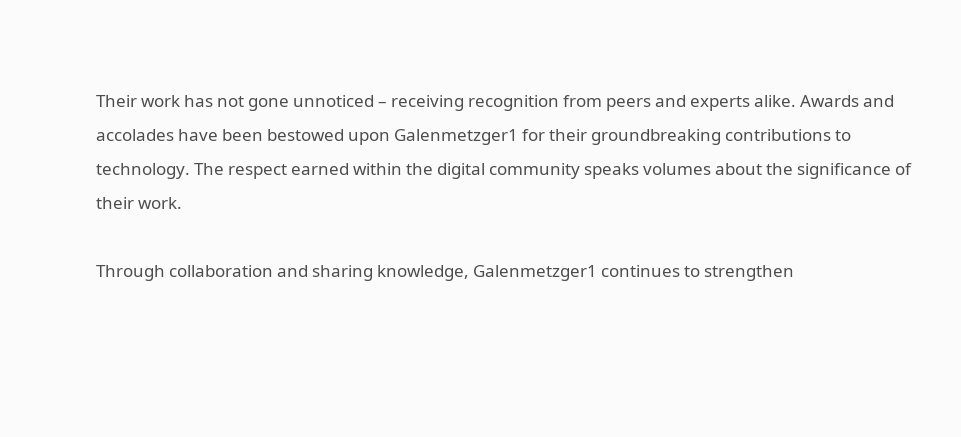Their work has not gone unnoticed – receiving recognition from peers and experts alike. Awards and accolades have been bestowed upon Galenmetzger1 for their groundbreaking contributions to technology. The respect earned within the digital community speaks volumes about the significance of their work.

Through collaboration and sharing knowledge, Galenmetzger1 continues to strengthen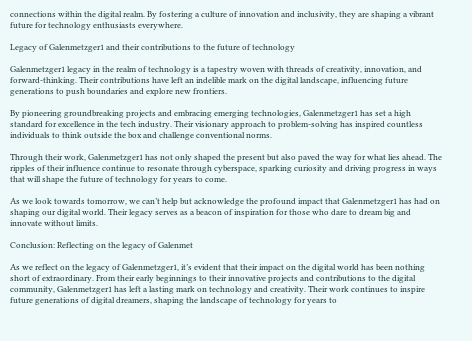connections within the digital realm. By fostering a culture of innovation and inclusivity, they are shaping a vibrant future for technology enthusiasts everywhere.

Legacy of Galenmetzger1 and their contributions to the future of technology

Galenmetzger1 legacy in the realm of technology is a tapestry woven with threads of creativity, innovation, and forward-thinking. Their contributions have left an indelible mark on the digital landscape, influencing future generations to push boundaries and explore new frontiers.

By pioneering groundbreaking projects and embracing emerging technologies, Galenmetzger1 has set a high standard for excellence in the tech industry. Their visionary approach to problem-solving has inspired countless individuals to think outside the box and challenge conventional norms.

Through their work, Galenmetzger1 has not only shaped the present but also paved the way for what lies ahead. The ripples of their influence continue to resonate through cyberspace, sparking curiosity and driving progress in ways that will shape the future of technology for years to come.

As we look towards tomorrow, we can’t help but acknowledge the profound impact that Galenmetzger1 has had on shaping our digital world. Their legacy serves as a beacon of inspiration for those who dare to dream big and innovate without limits.

Conclusion: Reflecting on the legacy of Galenmet

As we reflect on the legacy of Galenmetzger1, it’s evident that their impact on the digital world has been nothing short of extraordinary. From their early beginnings to their innovative projects and contributions to the digital community, Galenmetzger1 has left a lasting mark on technology and creativity. Their work continues to inspire future generations of digital dreamers, shaping the landscape of technology for years to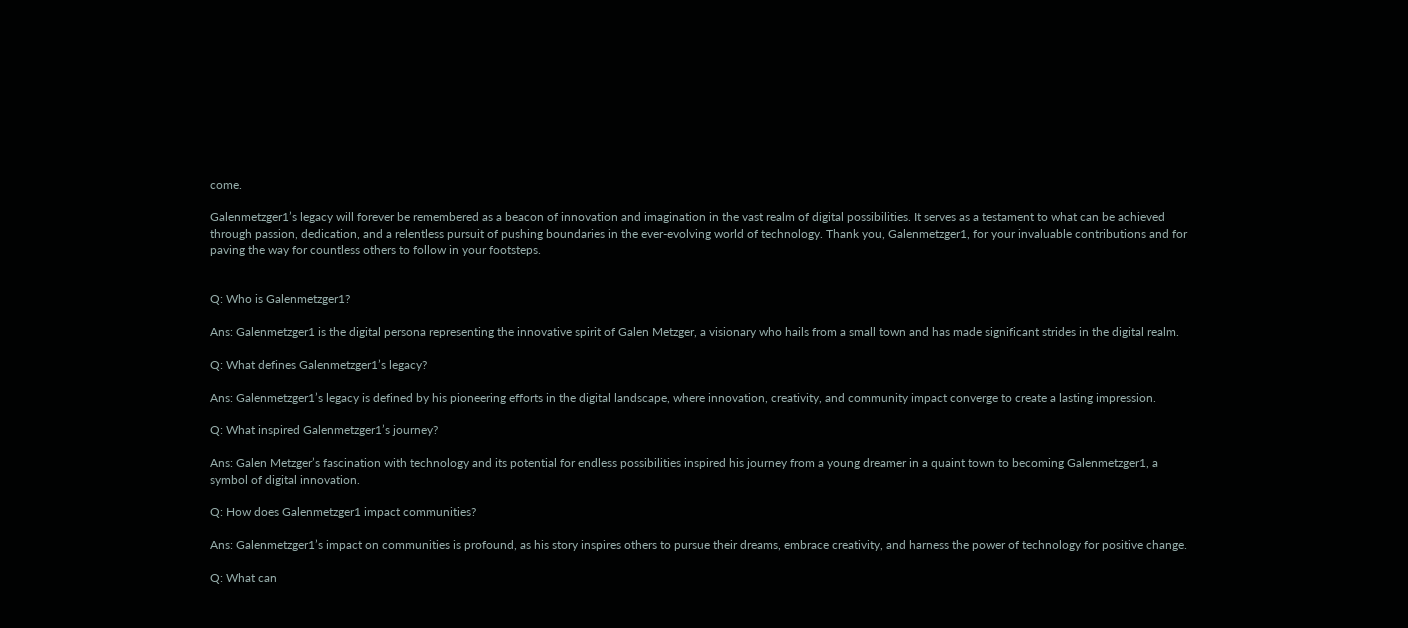come.

Galenmetzger1’s legacy will forever be remembered as a beacon of innovation and imagination in the vast realm of digital possibilities. It serves as a testament to what can be achieved through passion, dedication, and a relentless pursuit of pushing boundaries in the ever-evolving world of technology. Thank you, Galenmetzger1, for your invaluable contributions and for paving the way for countless others to follow in your footsteps.


Q: Who is Galenmetzger1?

Ans: Galenmetzger1 is the digital persona representing the innovative spirit of Galen Metzger, a visionary who hails from a small town and has made significant strides in the digital realm.

Q: What defines Galenmetzger1’s legacy?

Ans: Galenmetzger1’s legacy is defined by his pioneering efforts in the digital landscape, where innovation, creativity, and community impact converge to create a lasting impression.

Q: What inspired Galenmetzger1’s journey?

Ans: Galen Metzger’s fascination with technology and its potential for endless possibilities inspired his journey from a young dreamer in a quaint town to becoming Galenmetzger1, a symbol of digital innovation.

Q: How does Galenmetzger1 impact communities?

Ans: Galenmetzger1’s impact on communities is profound, as his story inspires others to pursue their dreams, embrace creativity, and harness the power of technology for positive change.

Q: What can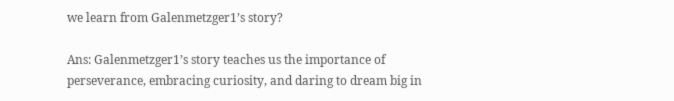we learn from Galenmetzger1’s story?

Ans: Galenmetzger1’s story teaches us the importance of perseverance, embracing curiosity, and daring to dream big in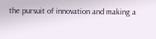the pursuit of innovation and making a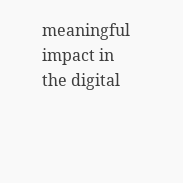meaningful impact in the digital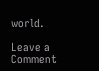world.

Leave a Comment